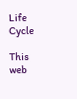Life Cycle

This web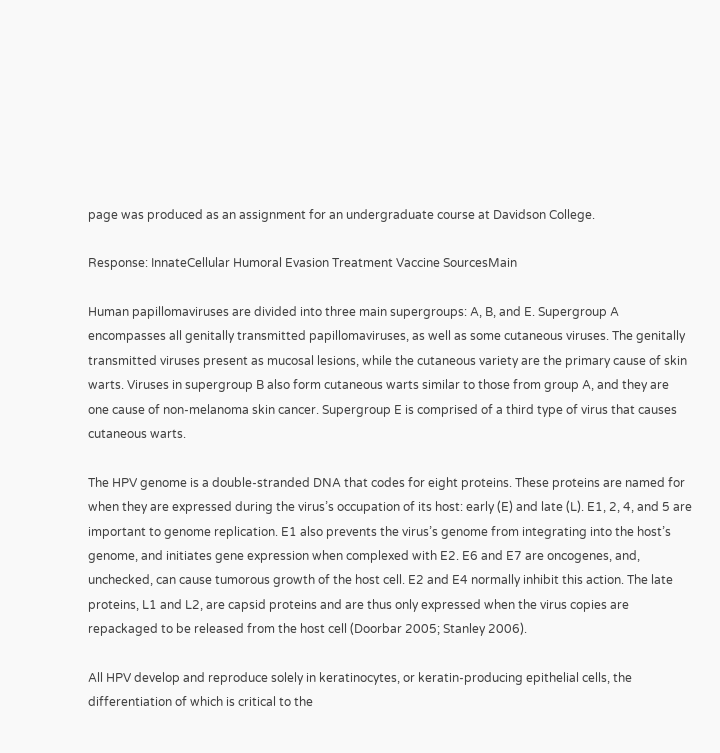page was produced as an assignment for an undergraduate course at Davidson College.

Response: InnateCellular Humoral Evasion Treatment Vaccine SourcesMain

Human papillomaviruses are divided into three main supergroups: A, B, and E. Supergroup A encompasses all genitally transmitted papillomaviruses, as well as some cutaneous viruses. The genitally transmitted viruses present as mucosal lesions, while the cutaneous variety are the primary cause of skin warts. Viruses in supergroup B also form cutaneous warts similar to those from group A, and they are one cause of non-melanoma skin cancer. Supergroup E is comprised of a third type of virus that causes cutaneous warts.

The HPV genome is a double-stranded DNA that codes for eight proteins. These proteins are named for when they are expressed during the virus’s occupation of its host: early (E) and late (L). E1, 2, 4, and 5 are important to genome replication. E1 also prevents the virus’s genome from integrating into the host’s genome, and initiates gene expression when complexed with E2. E6 and E7 are oncogenes, and, unchecked, can cause tumorous growth of the host cell. E2 and E4 normally inhibit this action. The late proteins, L1 and L2, are capsid proteins and are thus only expressed when the virus copies are repackaged to be released from the host cell (Doorbar 2005; Stanley 2006).

All HPV develop and reproduce solely in keratinocytes, or keratin-producing epithelial cells, the differentiation of which is critical to the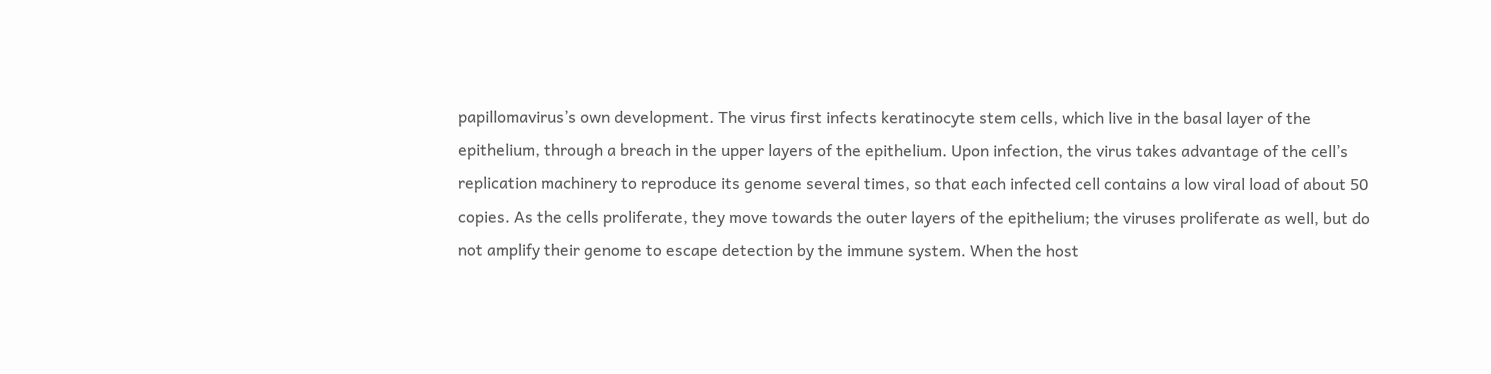papillomavirus’s own development. The virus first infects keratinocyte stem cells, which live in the basal layer of the epithelium, through a breach in the upper layers of the epithelium. Upon infection, the virus takes advantage of the cell’s replication machinery to reproduce its genome several times, so that each infected cell contains a low viral load of about 50 copies. As the cells proliferate, they move towards the outer layers of the epithelium; the viruses proliferate as well, but do not amplify their genome to escape detection by the immune system. When the host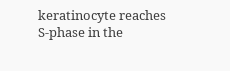keratinocyte reaches S-phase in the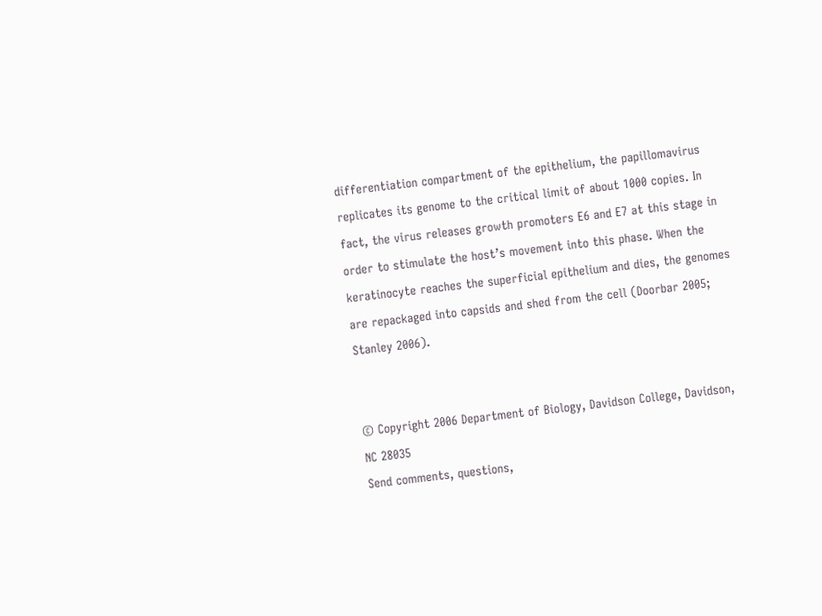differentiation compartment of the epithelium, the papillomavirus replicates its genome to the critical limit of about 1000 copies. In fact, the virus releases growth promoters E6 and E7 at this stage in order to stimulate the host’s movement into this phase. When the keratinocyte reaches the superficial epithelium and dies, the genomes are repackaged into capsids and shed from the cell (Doorbar 2005; Stanley 2006).


© Copyright 2006 Department of Biology, Davidson College, Davidson, NC 28035
Send comments, questions,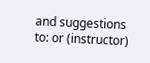and suggestions to: or (instructor)